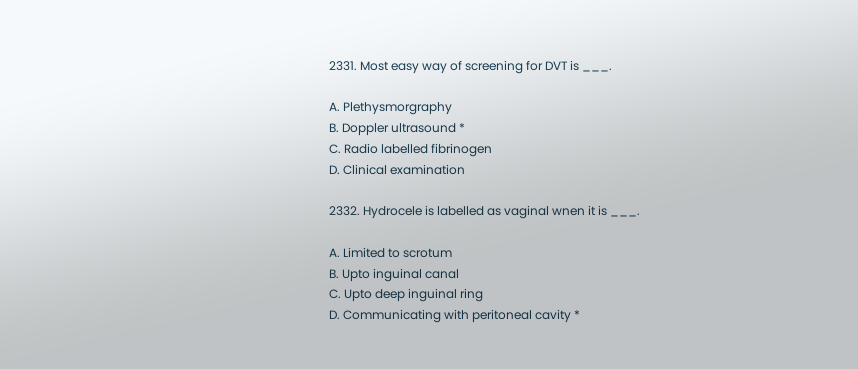2331. Most easy way of screening for DVT is ___.

A. Plethysmorgraphy
B. Doppler ultrasound *
C. Radio labelled fibrinogen
D. Clinical examination

2332. Hydrocele is labelled as vaginal wnen it is ___.

A. Limited to scrotum
B. Upto inguinal canal
C. Upto deep inguinal ring
D. Communicating with peritoneal cavity *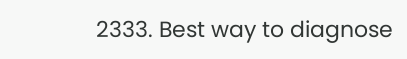2333. Best way to diagnose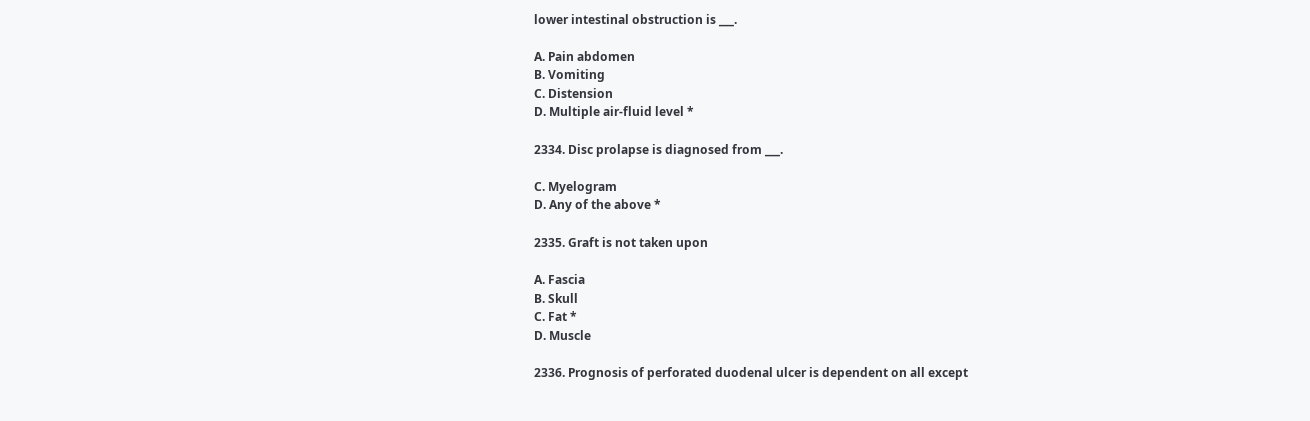lower intestinal obstruction is ___.

A. Pain abdomen
B. Vomiting
C. Distension
D. Multiple air-fluid level *

2334. Disc prolapse is diagnosed from ___.

C. Myelogram
D. Any of the above *

2335. Graft is not taken upon

A. Fascia
B. Skull
C. Fat *
D. Muscle

2336. Prognosis of perforated duodenal ulcer is dependent on all except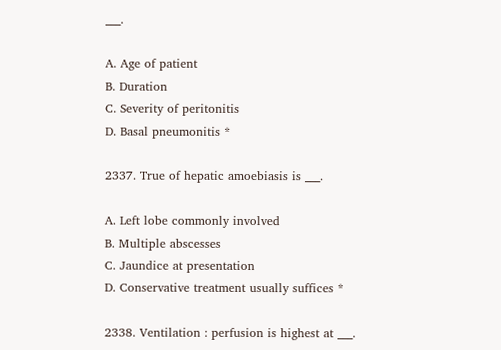___.

A. Age of patient
B. Duration
C. Severity of peritonitis
D. Basal pneumonitis *

2337. True of hepatic amoebiasis is ___.

A. Left lobe commonly involved
B. Multiple abscesses
C. Jaundice at presentation
D. Conservative treatment usually suffices *

2338. Ventilation : perfusion is highest at ___.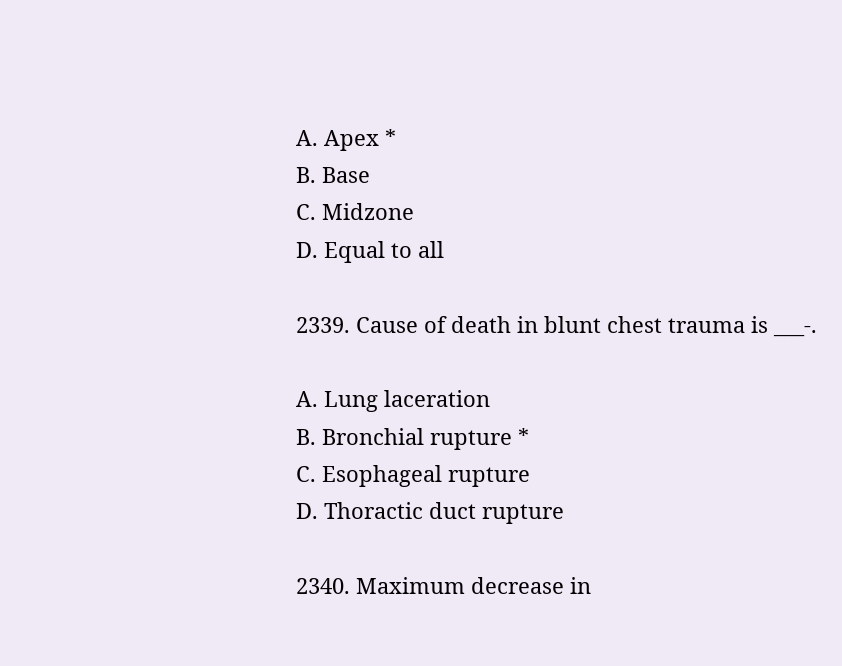A. Apex *
B. Base
C. Midzone
D. Equal to all

2339. Cause of death in blunt chest trauma is ___-.

A. Lung laceration
B. Bronchial rupture *
C. Esophageal rupture
D. Thoractic duct rupture

2340. Maximum decrease in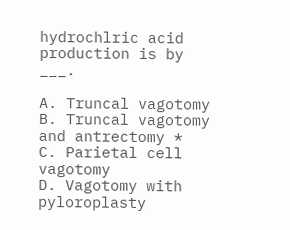hydrochlric acid production is by ___.

A. Truncal vagotomy
B. Truncal vagotomy and antrectomy *
C. Parietal cell vagotomy
D. Vagotomy with pyloroplasty